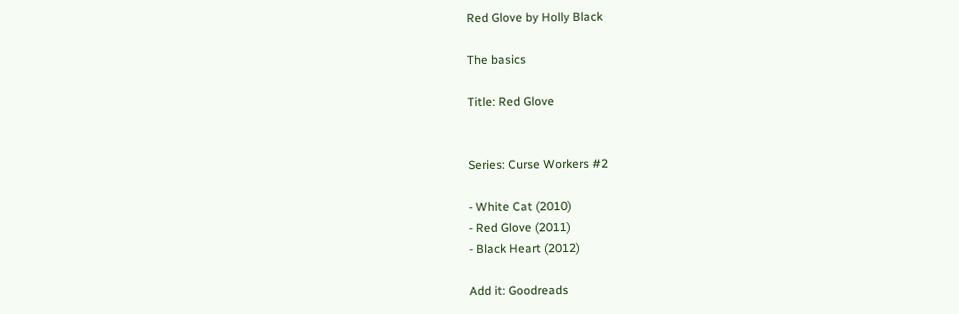Red Glove by Holly Black

The basics

Title: Red Glove


Series: Curse Workers #2

- White Cat (2010)
- Red Glove (2011)
- Black Heart (2012)

Add it: Goodreads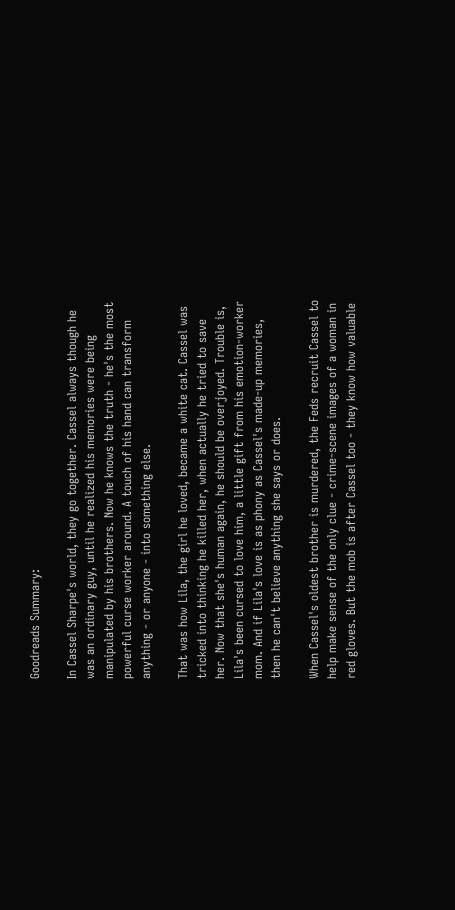Goodreads Summary:

In Cassel Sharpe's world, they go together. Cassel always though he was an ordinary guy, until he realized his memories were being manipulated by his brothers. Now he knows the truth - he's the most powerful curse worker around. A touch of his hand can transform anything - or anyone - into something else.

That was how Lila, the girl he loved, became a white cat. Cassel was tricked into thinking he killed her, when actually he tried to save her. Now that she's human again, he should be overjoyed. Trouble is, Lila's been cursed to love him, a little gift from his emotion-worker mom. And if Lila's love is as phony as Cassel's made-up memories, then he can't believe anything she says or does.

When Cassel's oldest brother is murdered, the Feds recruit Cassel to help make sense of the only clue - crime-scene images of a woman in red gloves. But the mob is after Cassel too - they know how valuable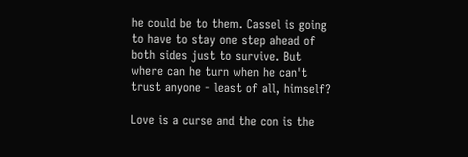he could be to them. Cassel is going to have to stay one step ahead of both sides just to survive. But where can he turn when he can't trust anyone - least of all, himself?

Love is a curse and the con is the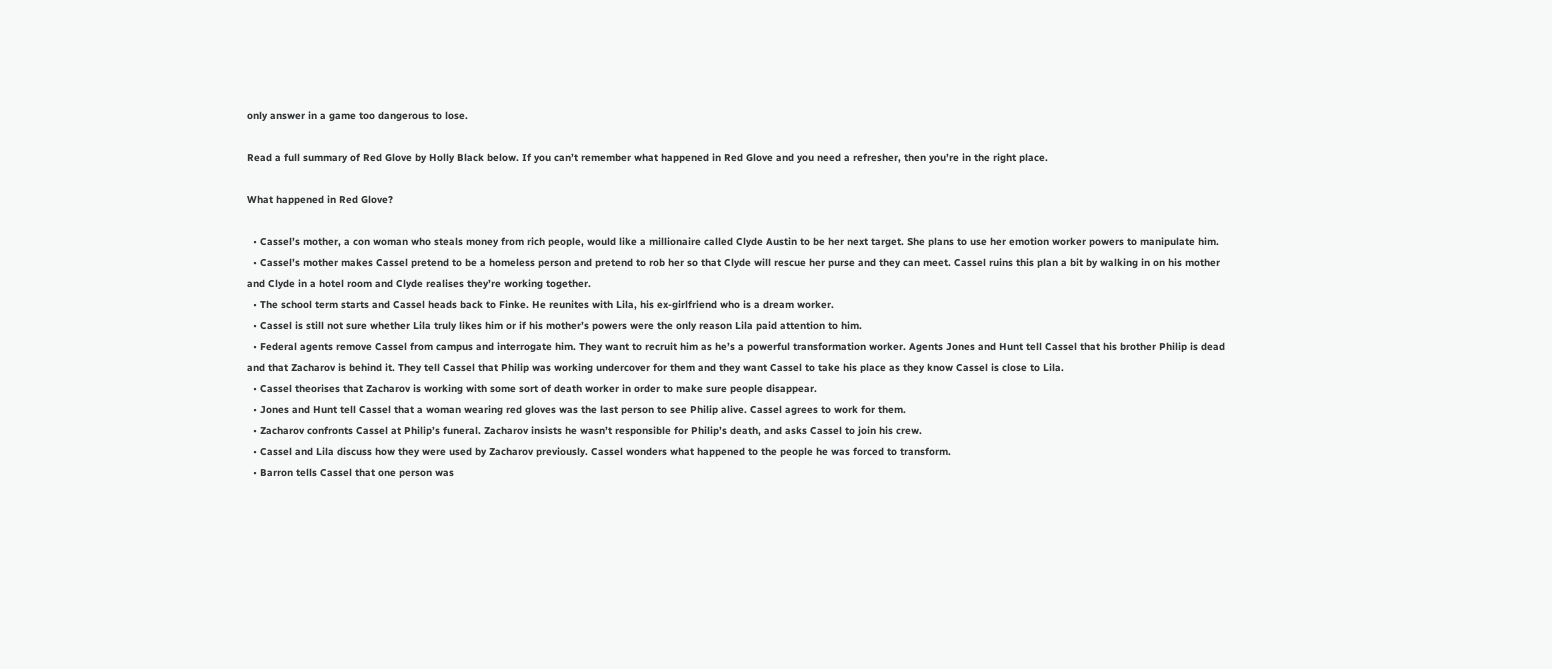only answer in a game too dangerous to lose.

Read a full summary of Red Glove by Holly Black below. If you can’t remember what happened in Red Glove and you need a refresher, then you’re in the right place.

What happened in Red Glove?

  • Cassel’s mother, a con woman who steals money from rich people, would like a millionaire called Clyde Austin to be her next target. She plans to use her emotion worker powers to manipulate him.
  • Cassel’s mother makes Cassel pretend to be a homeless person and pretend to rob her so that Clyde will rescue her purse and they can meet. Cassel ruins this plan a bit by walking in on his mother and Clyde in a hotel room and Clyde realises they’re working together.
  • The school term starts and Cassel heads back to Finke. He reunites with Lila, his ex-girlfriend who is a dream worker.
  • Cassel is still not sure whether Lila truly likes him or if his mother’s powers were the only reason Lila paid attention to him.
  • Federal agents remove Cassel from campus and interrogate him. They want to recruit him as he’s a powerful transformation worker. Agents Jones and Hunt tell Cassel that his brother Philip is dead and that Zacharov is behind it. They tell Cassel that Philip was working undercover for them and they want Cassel to take his place as they know Cassel is close to Lila.
  • Cassel theorises that Zacharov is working with some sort of death worker in order to make sure people disappear.
  • Jones and Hunt tell Cassel that a woman wearing red gloves was the last person to see Philip alive. Cassel agrees to work for them.
  • Zacharov confronts Cassel at Philip’s funeral. Zacharov insists he wasn’t responsible for Philip’s death, and asks Cassel to join his crew.
  • Cassel and Lila discuss how they were used by Zacharov previously. Cassel wonders what happened to the people he was forced to transform.
  • Barron tells Cassel that one person was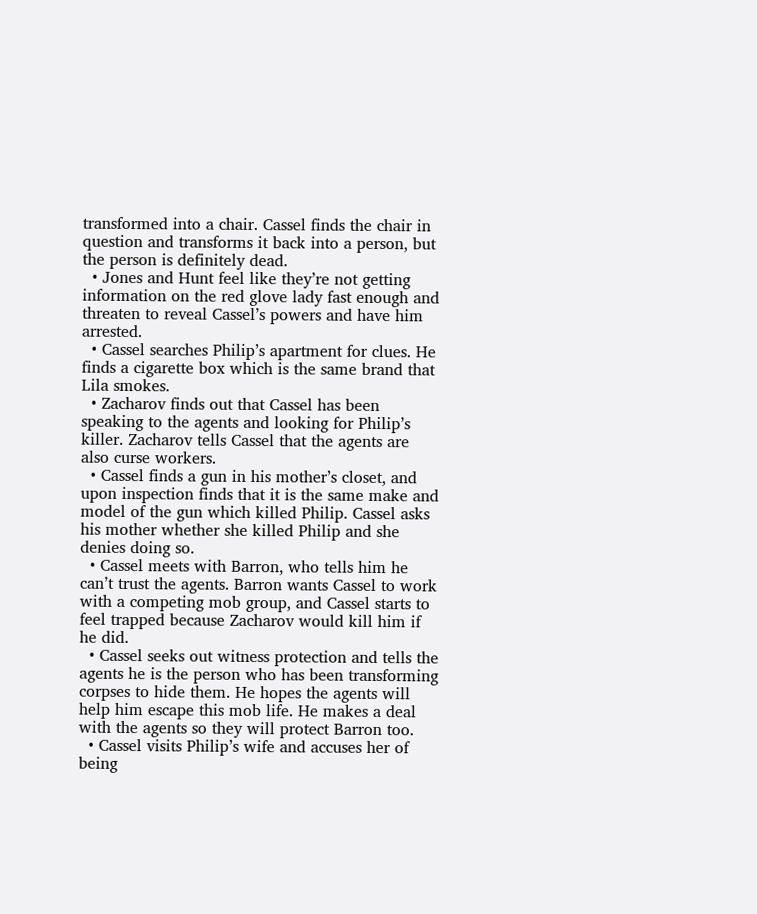transformed into a chair. Cassel finds the chair in question and transforms it back into a person, but the person is definitely dead.
  • Jones and Hunt feel like they’re not getting information on the red glove lady fast enough and threaten to reveal Cassel’s powers and have him arrested.
  • Cassel searches Philip’s apartment for clues. He finds a cigarette box which is the same brand that Lila smokes.
  • Zacharov finds out that Cassel has been speaking to the agents and looking for Philip’s killer. Zacharov tells Cassel that the agents are also curse workers.
  • Cassel finds a gun in his mother’s closet, and upon inspection finds that it is the same make and model of the gun which killed Philip. Cassel asks his mother whether she killed Philip and she denies doing so.
  • Cassel meets with Barron, who tells him he can’t trust the agents. Barron wants Cassel to work with a competing mob group, and Cassel starts to feel trapped because Zacharov would kill him if he did.
  • Cassel seeks out witness protection and tells the agents he is the person who has been transforming corpses to hide them. He hopes the agents will help him escape this mob life. He makes a deal with the agents so they will protect Barron too.
  • Cassel visits Philip’s wife and accuses her of being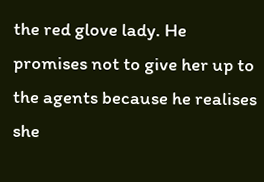the red glove lady. He promises not to give her up to the agents because he realises she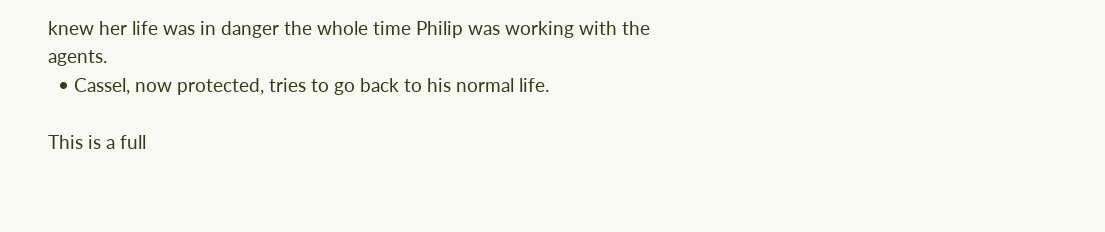knew her life was in danger the whole time Philip was working with the agents.
  • Cassel, now protected, tries to go back to his normal life.

This is a full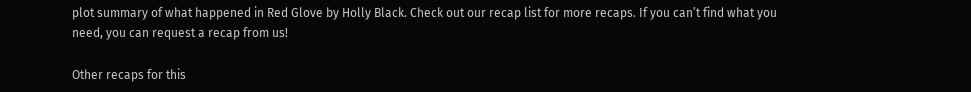plot summary of what happened in Red Glove by Holly Black. Check out our recap list for more recaps. If you can’t find what you need, you can request a recap from us!

Other recaps for this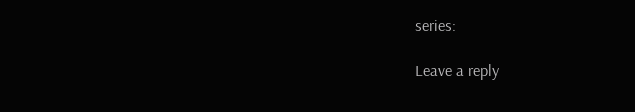series:

Leave a reply